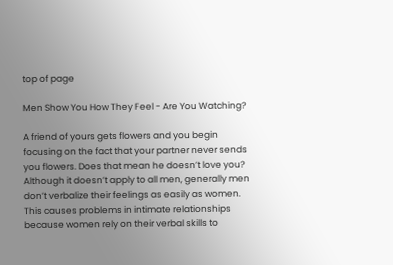top of page

Men Show You How They Feel - Are You Watching?

A friend of yours gets flowers and you begin focusing on the fact that your partner never sends you flowers. Does that mean he doesn’t love you? Although it doesn’t apply to all men, generally men don’t verbalize their feelings as easily as women. This causes problems in intimate relationships because women rely on their verbal skills to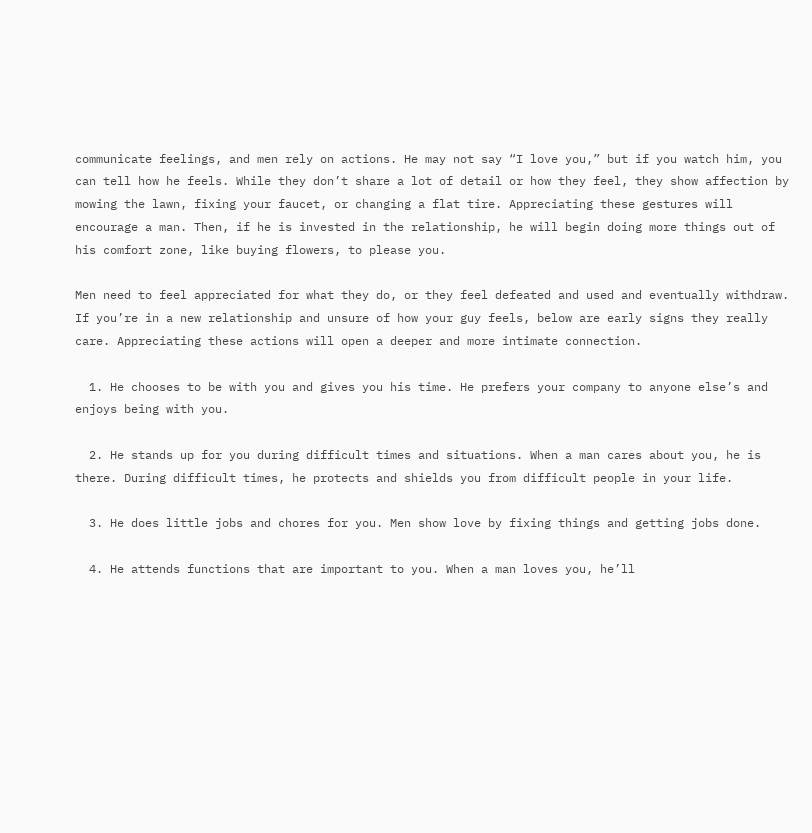communicate feelings, and men rely on actions. He may not say “I love you,” but if you watch him, you can tell how he feels. While they don’t share a lot of detail or how they feel, they show affection by mowing the lawn, fixing your faucet, or changing a flat tire. Appreciating these gestures will encourage a man. Then, if he is invested in the relationship, he will begin doing more things out of his comfort zone, like buying flowers, to please you.

Men need to feel appreciated for what they do, or they feel defeated and used and eventually withdraw. If you’re in a new relationship and unsure of how your guy feels, below are early signs they really care. Appreciating these actions will open a deeper and more intimate connection.

  1. He chooses to be with you and gives you his time. He prefers your company to anyone else’s and enjoys being with you.

  2. He stands up for you during difficult times and situations. When a man cares about you, he is there. During difficult times, he protects and shields you from difficult people in your life.

  3. He does little jobs and chores for you. Men show love by fixing things and getting jobs done.

  4. He attends functions that are important to you. When a man loves you, he’ll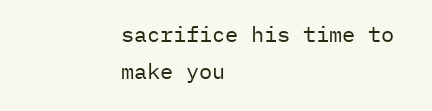sacrifice his time to make you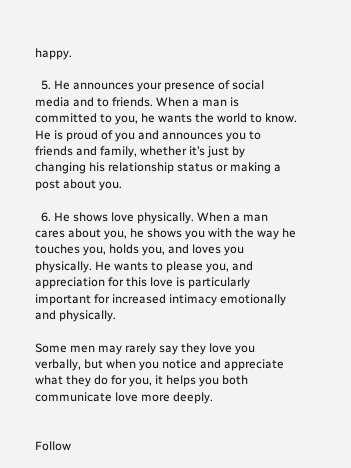happy.

  5. He announces your presence of social media and to friends. When a man is committed to you, he wants the world to know. He is proud of you and announces you to friends and family, whether it’s just by changing his relationship status or making a post about you.

  6. He shows love physically. When a man cares about you, he shows you with the way he touches you, holds you, and loves you physically. He wants to please you, and appreciation for this love is particularly important for increased intimacy emotionally and physically.

Some men may rarely say they love you verbally, but when you notice and appreciate what they do for you, it helps you both communicate love more deeply.


Follow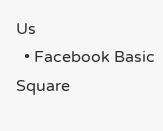Us
  • Facebook Basic Square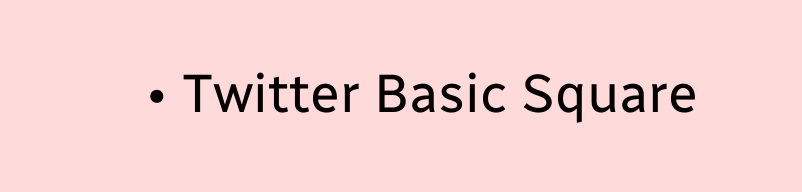• Twitter Basic Square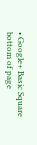• Google+ Basic Square
bottom of page